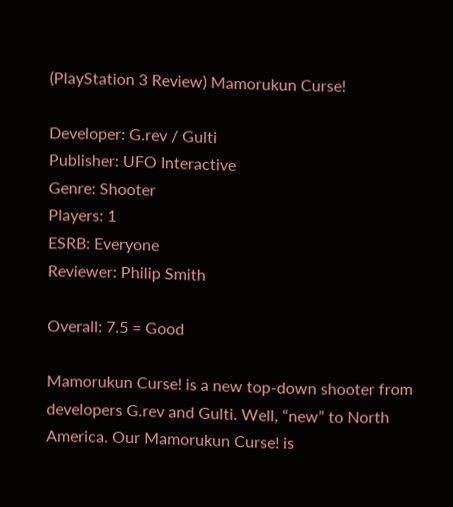(PlayStation 3 Review) Mamorukun Curse!

Developer: G.rev / Gulti
Publisher: UFO Interactive
Genre: Shooter
Players: 1
ESRB: Everyone
Reviewer: Philip Smith

Overall: 7.5 = Good

Mamorukun Curse! is a new top-down shooter from developers G.rev and Gulti. Well, “new” to North America. Our Mamorukun Curse! is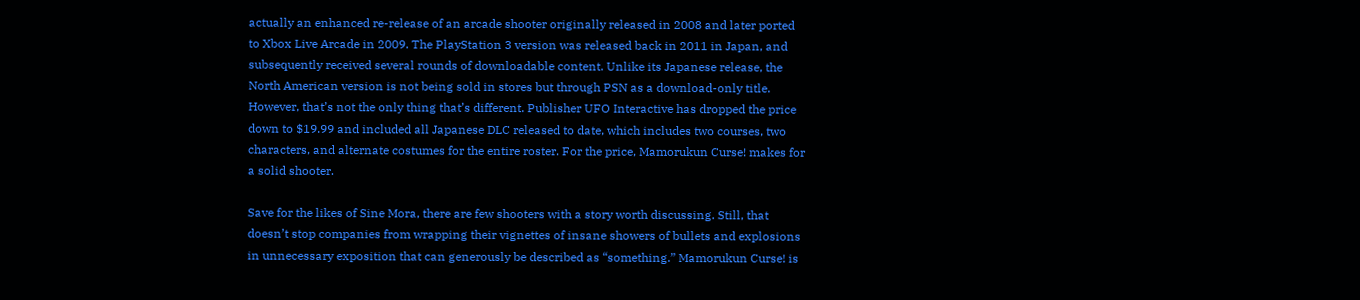actually an enhanced re-release of an arcade shooter originally released in 2008 and later ported to Xbox Live Arcade in 2009. The PlayStation 3 version was released back in 2011 in Japan, and subsequently received several rounds of downloadable content. Unlike its Japanese release, the North American version is not being sold in stores but through PSN as a download-only title. However, that’s not the only thing that’s different. Publisher UFO Interactive has dropped the price down to $19.99 and included all Japanese DLC released to date, which includes two courses, two characters, and alternate costumes for the entire roster. For the price, Mamorukun Curse! makes for a solid shooter.

Save for the likes of Sine Mora, there are few shooters with a story worth discussing. Still, that doesn’t stop companies from wrapping their vignettes of insane showers of bullets and explosions in unnecessary exposition that can generously be described as “something.” Mamorukun Curse! is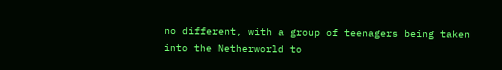no different, with a group of teenagers being taken into the Netherworld to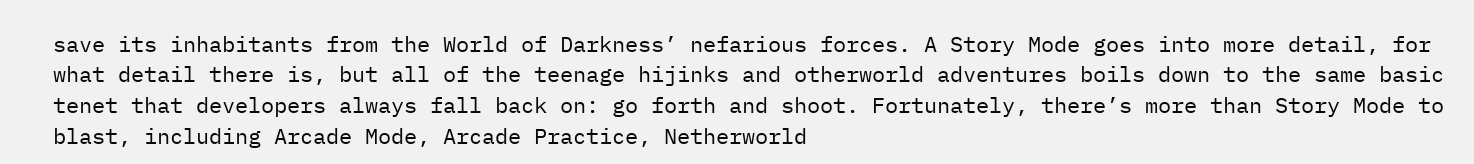save its inhabitants from the World of Darkness’ nefarious forces. A Story Mode goes into more detail, for what detail there is, but all of the teenage hijinks and otherworld adventures boils down to the same basic tenet that developers always fall back on: go forth and shoot. Fortunately, there’s more than Story Mode to blast, including Arcade Mode, Arcade Practice, Netherworld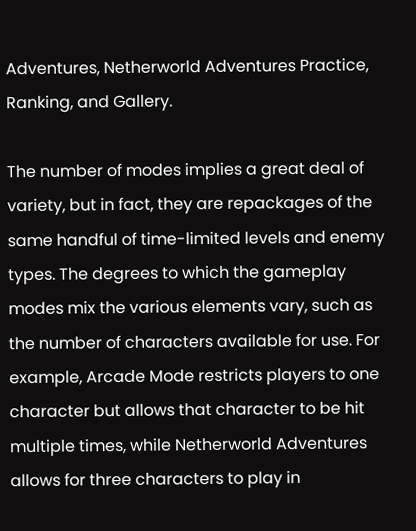Adventures, Netherworld Adventures Practice, Ranking, and Gallery.

The number of modes implies a great deal of variety, but in fact, they are repackages of the same handful of time-limited levels and enemy types. The degrees to which the gameplay modes mix the various elements vary, such as the number of characters available for use. For example, Arcade Mode restricts players to one character but allows that character to be hit multiple times, while Netherworld Adventures allows for three characters to play in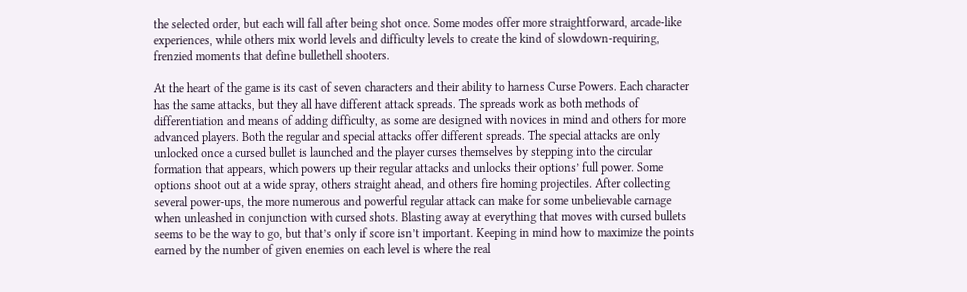the selected order, but each will fall after being shot once. Some modes offer more straightforward, arcade-like experiences, while others mix world levels and difficulty levels to create the kind of slowdown-requiring, frenzied moments that define bullethell shooters.

At the heart of the game is its cast of seven characters and their ability to harness Curse Powers. Each character has the same attacks, but they all have different attack spreads. The spreads work as both methods of differentiation and means of adding difficulty, as some are designed with novices in mind and others for more advanced players. Both the regular and special attacks offer different spreads. The special attacks are only unlocked once a cursed bullet is launched and the player curses themselves by stepping into the circular formation that appears, which powers up their regular attacks and unlocks their options’ full power. Some options shoot out at a wide spray, others straight ahead, and others fire homing projectiles. After collecting several power-ups, the more numerous and powerful regular attack can make for some unbelievable carnage when unleashed in conjunction with cursed shots. Blasting away at everything that moves with cursed bullets seems to be the way to go, but that’s only if score isn’t important. Keeping in mind how to maximize the points earned by the number of given enemies on each level is where the real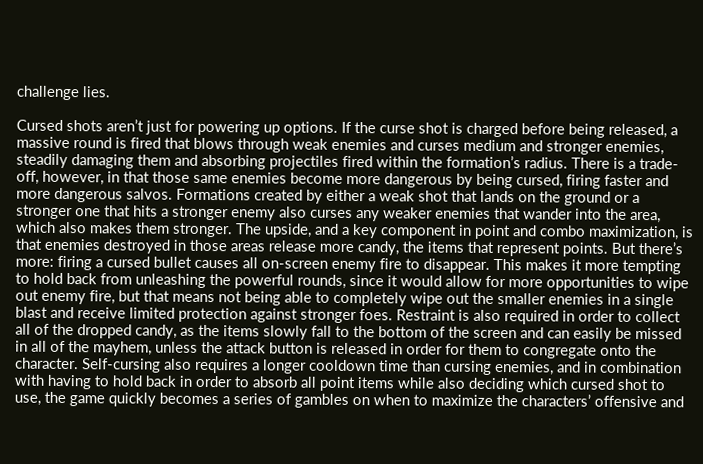challenge lies.

Cursed shots aren’t just for powering up options. If the curse shot is charged before being released, a massive round is fired that blows through weak enemies and curses medium and stronger enemies, steadily damaging them and absorbing projectiles fired within the formation’s radius. There is a trade-off, however, in that those same enemies become more dangerous by being cursed, firing faster and more dangerous salvos. Formations created by either a weak shot that lands on the ground or a stronger one that hits a stronger enemy also curses any weaker enemies that wander into the area, which also makes them stronger. The upside, and a key component in point and combo maximization, is that enemies destroyed in those areas release more candy, the items that represent points. But there’s more: firing a cursed bullet causes all on-screen enemy fire to disappear. This makes it more tempting to hold back from unleashing the powerful rounds, since it would allow for more opportunities to wipe out enemy fire, but that means not being able to completely wipe out the smaller enemies in a single blast and receive limited protection against stronger foes. Restraint is also required in order to collect all of the dropped candy, as the items slowly fall to the bottom of the screen and can easily be missed in all of the mayhem, unless the attack button is released in order for them to congregate onto the character. Self-cursing also requires a longer cooldown time than cursing enemies, and in combination with having to hold back in order to absorb all point items while also deciding which cursed shot to use, the game quickly becomes a series of gambles on when to maximize the characters’ offensive and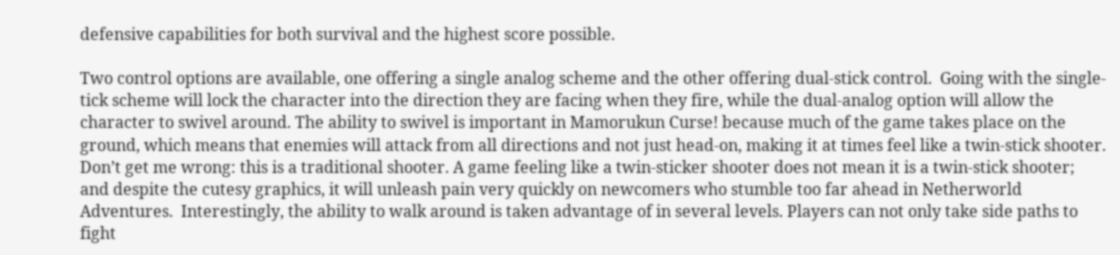defensive capabilities for both survival and the highest score possible.

Two control options are available, one offering a single analog scheme and the other offering dual-stick control.  Going with the single-tick scheme will lock the character into the direction they are facing when they fire, while the dual-analog option will allow the character to swivel around. The ability to swivel is important in Mamorukun Curse! because much of the game takes place on the ground, which means that enemies will attack from all directions and not just head-on, making it at times feel like a twin-stick shooter. Don’t get me wrong: this is a traditional shooter. A game feeling like a twin-sticker shooter does not mean it is a twin-stick shooter; and despite the cutesy graphics, it will unleash pain very quickly on newcomers who stumble too far ahead in Netherworld Adventures.  Interestingly, the ability to walk around is taken advantage of in several levels. Players can not only take side paths to fight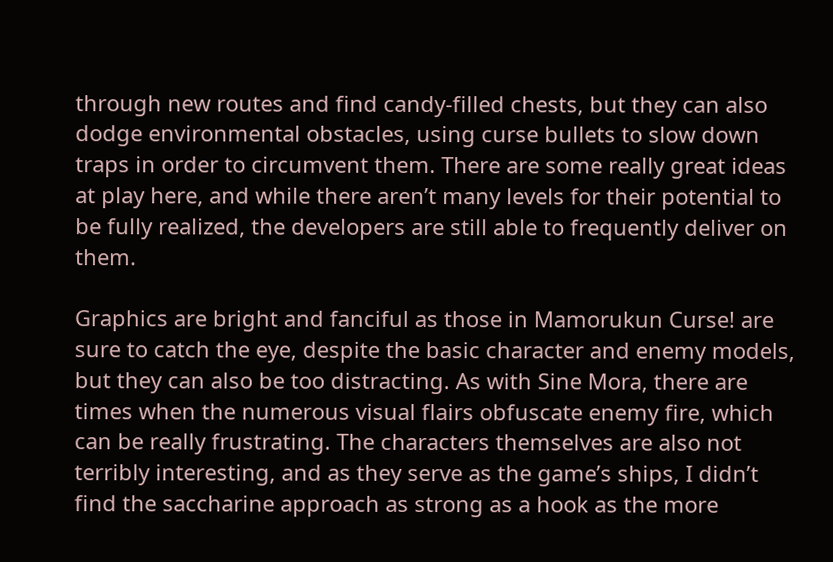through new routes and find candy-filled chests, but they can also dodge environmental obstacles, using curse bullets to slow down traps in order to circumvent them. There are some really great ideas at play here, and while there aren’t many levels for their potential to be fully realized, the developers are still able to frequently deliver on them.

Graphics are bright and fanciful as those in Mamorukun Curse! are sure to catch the eye, despite the basic character and enemy models, but they can also be too distracting. As with Sine Mora, there are times when the numerous visual flairs obfuscate enemy fire, which can be really frustrating. The characters themselves are also not terribly interesting, and as they serve as the game’s ships, I didn’t find the saccharine approach as strong as a hook as the more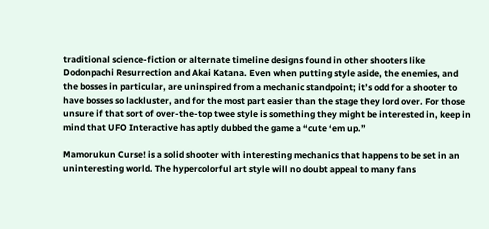traditional science-fiction or alternate timeline designs found in other shooters like Dodonpachi Resurrection and Akai Katana. Even when putting style aside, the enemies, and the bosses in particular, are uninspired from a mechanic standpoint; it’s odd for a shooter to have bosses so lackluster, and for the most part easier than the stage they lord over. For those unsure if that sort of over-the-top twee style is something they might be interested in, keep in mind that UFO Interactive has aptly dubbed the game a “cute ‘em up.”

Mamorukun Curse! is a solid shooter with interesting mechanics that happens to be set in an uninteresting world. The hypercolorful art style will no doubt appeal to many fans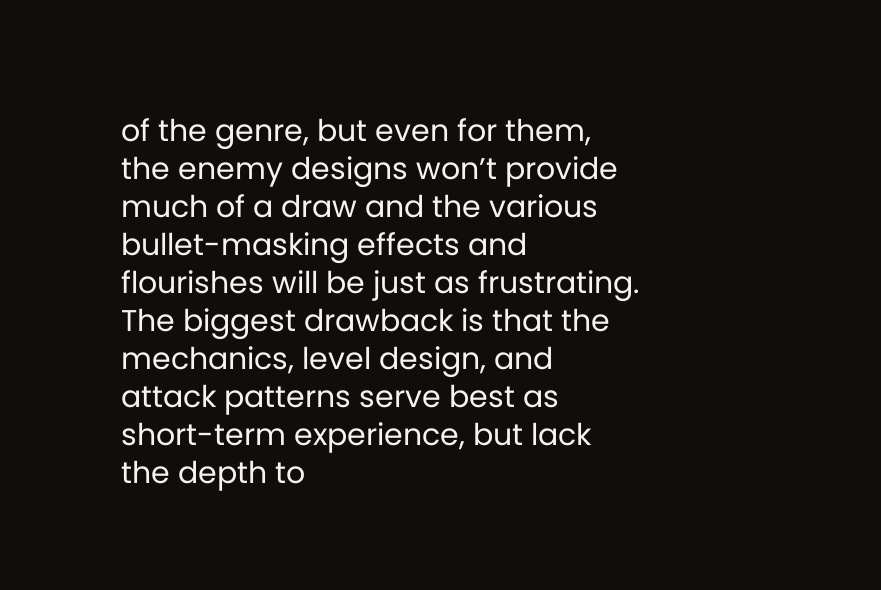of the genre, but even for them, the enemy designs won’t provide much of a draw and the various bullet-masking effects and flourishes will be just as frustrating. The biggest drawback is that the mechanics, level design, and attack patterns serve best as short-term experience, but lack the depth to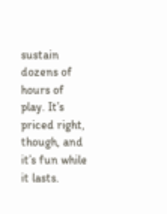sustain dozens of hours of play. It’s priced right, though, and it’s fun while it lasts.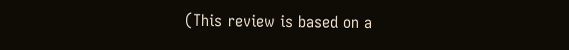(This review is based on a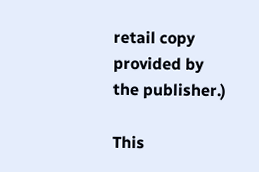retail copy provided by the publisher.)

This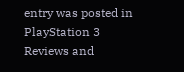entry was posted in PlayStation 3 Reviews and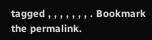tagged , , , , , , , . Bookmark the permalink.